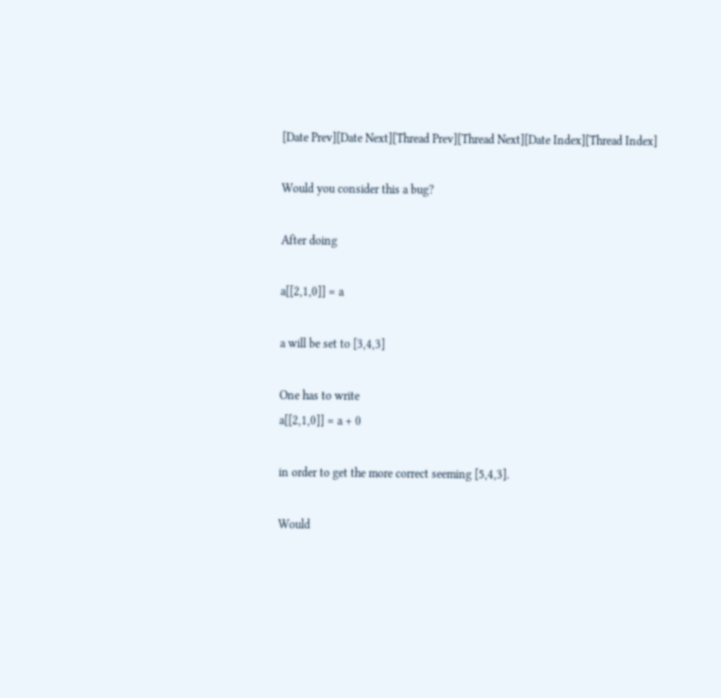[Date Prev][Date Next][Thread Prev][Thread Next][Date Index][Thread Index]

Would you consider this a bug?

After doing

a[[2,1,0]] = a

a will be set to [3,4,3]

One has to write
a[[2,1,0]] = a + 0

in order to get the more correct seeming [5,4,3].

Would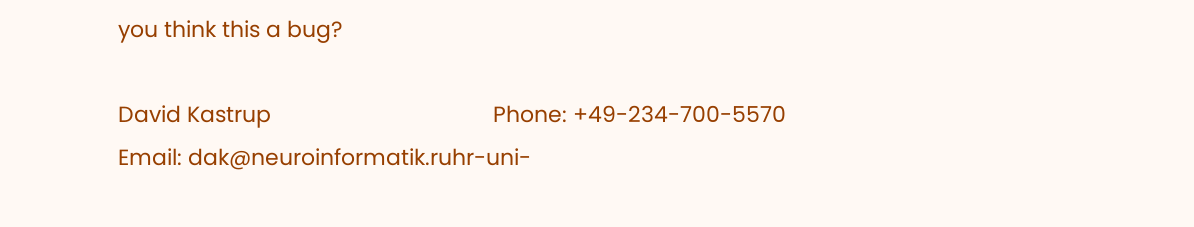you think this a bug?

David Kastrup                                     Phone: +49-234-700-5570
Email: dak@neuroinformatik.ruhr-uni-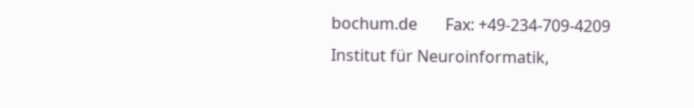bochum.de       Fax: +49-234-709-4209
Institut für Neuroinformatik,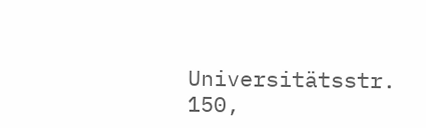Universitätsstr. 150,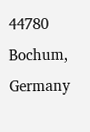44780 Bochum, Germany